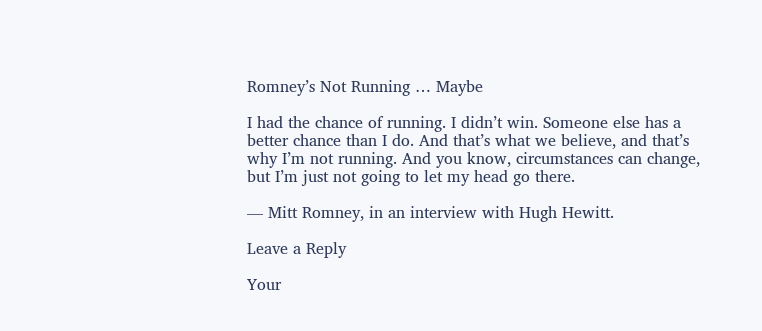Romney’s Not Running … Maybe

I had the chance of running. I didn’t win. Someone else has a better chance than I do. And that’s what we believe, and that’s why I’m not running. And you know, circumstances can change, but I’m just not going to let my head go there.

— Mitt Romney, in an interview with Hugh Hewitt.

Leave a Reply

Your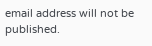email address will not be published.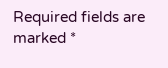Required fields are marked *